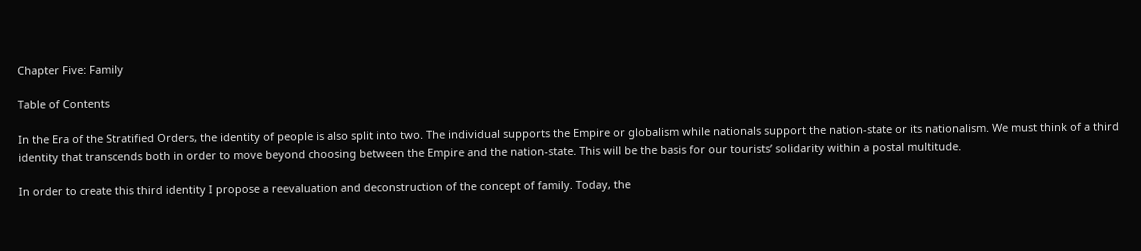Chapter Five: Family

Table of Contents

In the Era of the Stratified Orders, the identity of people is also split into two. The individual supports the Empire or globalism while nationals support the nation-state or its nationalism. We must think of a third identity that transcends both in order to move beyond choosing between the Empire and the nation-state. This will be the basis for our tourists’ solidarity within a postal multitude.

In order to create this third identity I propose a reevaluation and deconstruction of the concept of family. Today, the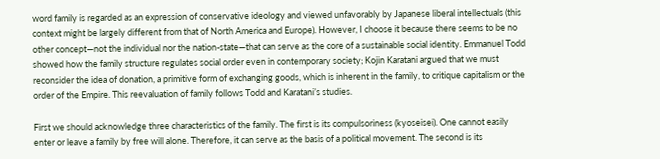word family is regarded as an expression of conservative ideology and viewed unfavorably by Japanese liberal intellectuals (this context might be largely different from that of North America and Europe). However, I choose it because there seems to be no other concept—not the individual nor the nation-state—that can serve as the core of a sustainable social identity. Emmanuel Todd showed how the family structure regulates social order even in contemporary society; Kojin Karatani argued that we must reconsider the idea of donation, a primitive form of exchanging goods, which is inherent in the family, to critique capitalism or the order of the Empire. This reevaluation of family follows Todd and Karatani’s studies.

First we should acknowledge three characteristics of the family. The first is its compulsoriness (kyoseisei). One cannot easily enter or leave a family by free will alone. Therefore, it can serve as the basis of a political movement. The second is its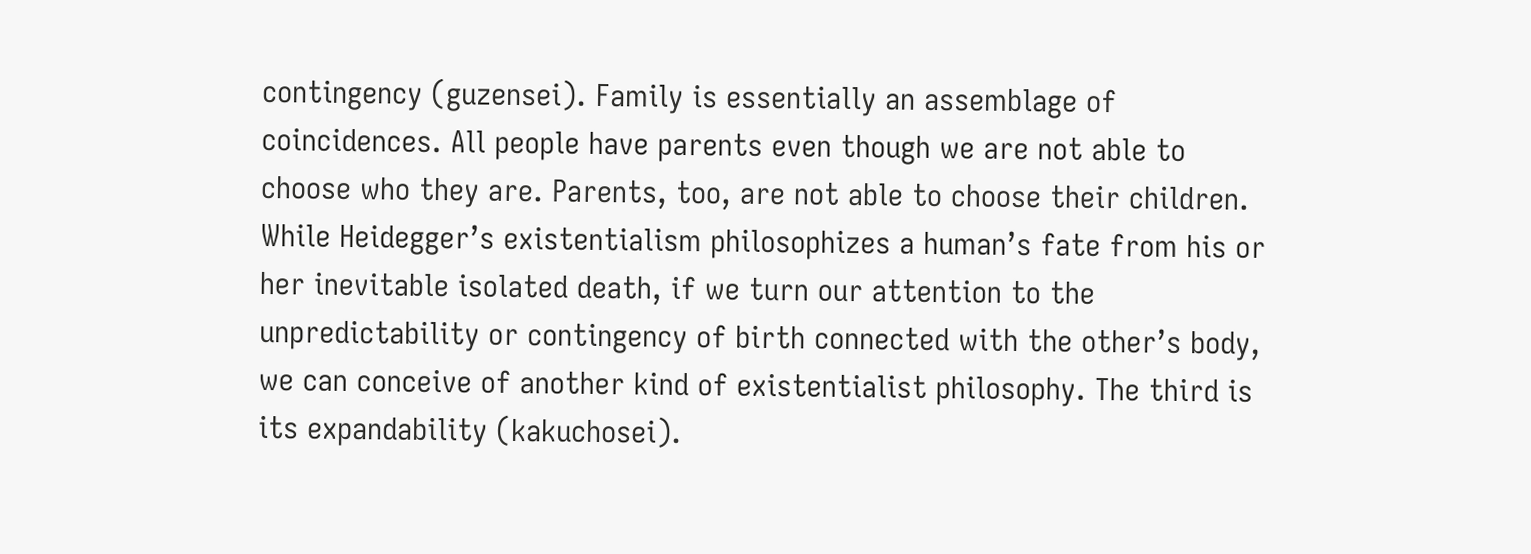contingency (guzensei). Family is essentially an assemblage of coincidences. All people have parents even though we are not able to choose who they are. Parents, too, are not able to choose their children. While Heidegger’s existentialism philosophizes a human’s fate from his or her inevitable isolated death, if we turn our attention to the unpredictability or contingency of birth connected with the other’s body, we can conceive of another kind of existentialist philosophy. The third is its expandability (kakuchosei).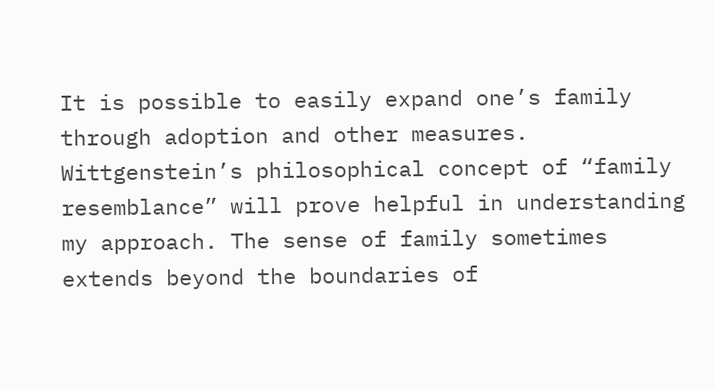It is possible to easily expand one’s family through adoption and other measures. Wittgenstein’s philosophical concept of “family resemblance” will prove helpful in understanding my approach. The sense of family sometimes extends beyond the boundaries of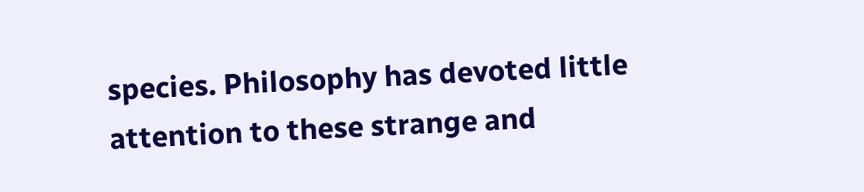species. Philosophy has devoted little attention to these strange and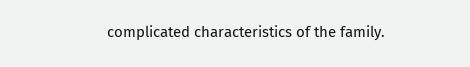complicated characteristics of the family.